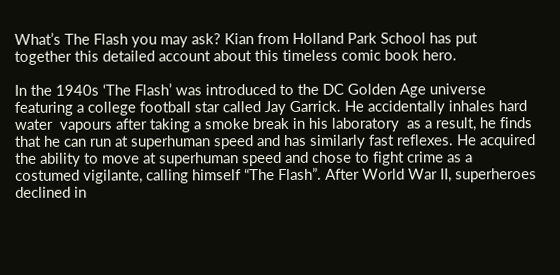What’s The Flash you may ask? Kian from Holland Park School has put together this detailed account about this timeless comic book hero.

In the 1940s ‘The Flash’ was introduced to the DC Golden Age universe featuring a college football star called Jay Garrick. He accidentally inhales hard water  vapours after taking a smoke break in his laboratory  as a result, he finds that he can run at superhuman speed and has similarly fast reflexes. He acquired the ability to move at superhuman speed and chose to fight crime as a costumed vigilante, calling himself “The Flash”. After World War II, superheroes declined in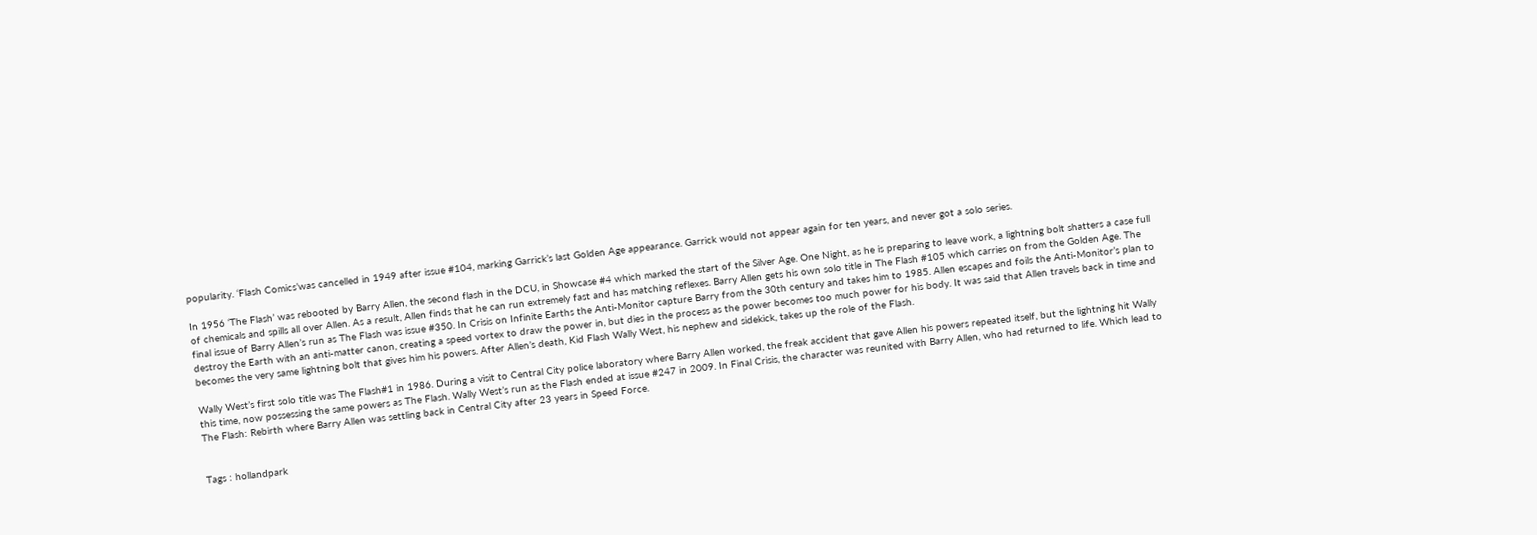popularity. ‘Flash Comics’was cancelled in 1949 after issue #104, marking Garrick’s last Golden Age appearance. Garrick would not appear again for ten years, and never got a solo series.

In 1956 ‘The Flash’ was rebooted by Barry Allen, the second flash in the DCU, in Showcase #4 which marked the start of the Silver Age. One Night, as he is preparing to leave work, a lightning bolt shatters a case full of chemicals and spills all over Allen. As a result, Allen finds that he can run extremely fast and has matching reflexes. Barry Allen gets his own solo title in The Flash #105 which carries on from the Golden Age. The final issue of Barry Allen’s run as The Flash was issue #350. In Crisis on Infinite Earths the Anti-Monitor capture Barry from the 30th century and takes him to 1985. Allen escapes and foils the Anti-Monitor’s plan to destroy the Earth with an anti-matter canon, creating a speed vortex to draw the power in, but dies in the process as the power becomes too much power for his body. It was said that Allen travels back in time and becomes the very same lightning bolt that gives him his powers. After Allen’s death, Kid Flash Wally West, his nephew and sidekick, takes up the role of the Flash.

Wally West’s first solo title was The Flash#1 in 1986. During a visit to Central City police laboratory where Barry Allen worked, the freak accident that gave Allen his powers repeated itself, but the lightning hit Wally this time, now possessing the same powers as The Flash. Wally West’s run as the Flash ended at issue #247 in 2009. In Final Crisis, the character was reunited with Barry Allen, who had returned to life. Which lead to The Flash: Rebirth where Barry Allen was settling back in Central City after 23 years in Speed Force.


Tags : hollandpark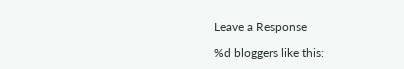Leave a Response

%d bloggers like this: